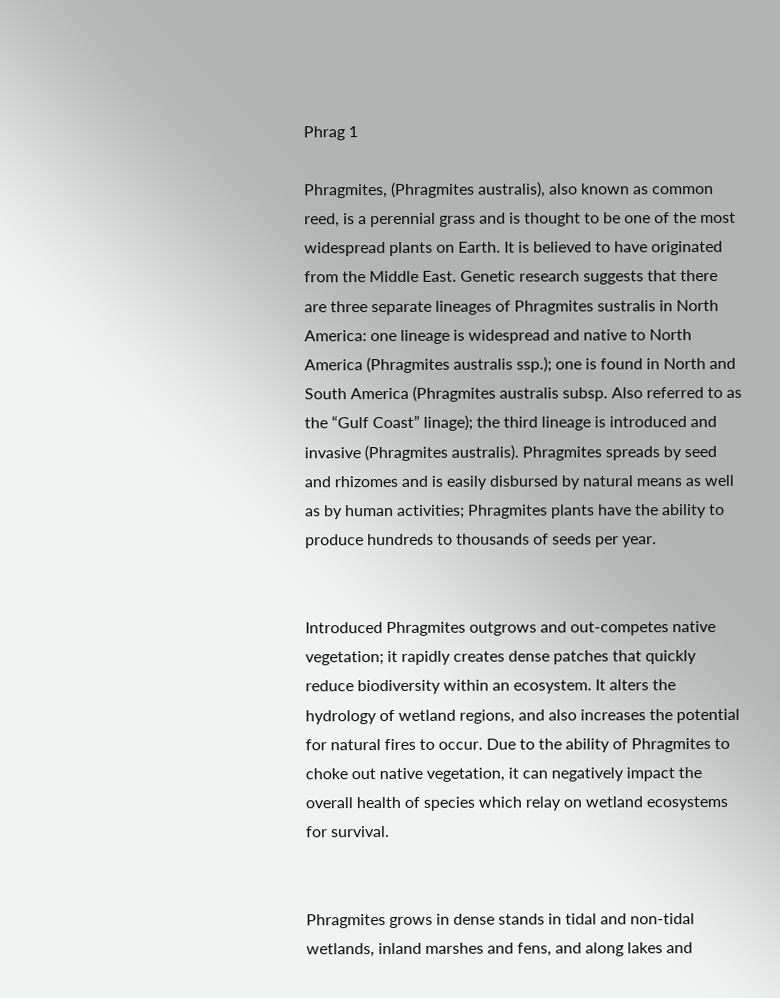Phrag 1

Phragmites, (Phragmites australis), also known as common reed, is a perennial grass and is thought to be one of the most widespread plants on Earth. It is believed to have originated from the Middle East. Genetic research suggests that there are three separate lineages of Phragmites sustralis in North America: one lineage is widespread and native to North America (Phragmites australis ssp.); one is found in North and South America (Phragmites australis subsp. Also referred to as the “Gulf Coast” linage); the third lineage is introduced and invasive (Phragmites australis). Phragmites spreads by seed and rhizomes and is easily disbursed by natural means as well as by human activities; Phragmites plants have the ability to produce hundreds to thousands of seeds per year.


Introduced Phragmites outgrows and out-competes native vegetation; it rapidly creates dense patches that quickly reduce biodiversity within an ecosystem. It alters the hydrology of wetland regions, and also increases the potential for natural fires to occur. Due to the ability of Phragmites to choke out native vegetation, it can negatively impact the overall health of species which relay on wetland ecosystems for survival.


Phragmites grows in dense stands in tidal and non-tidal wetlands, inland marshes and fens, and along lakes and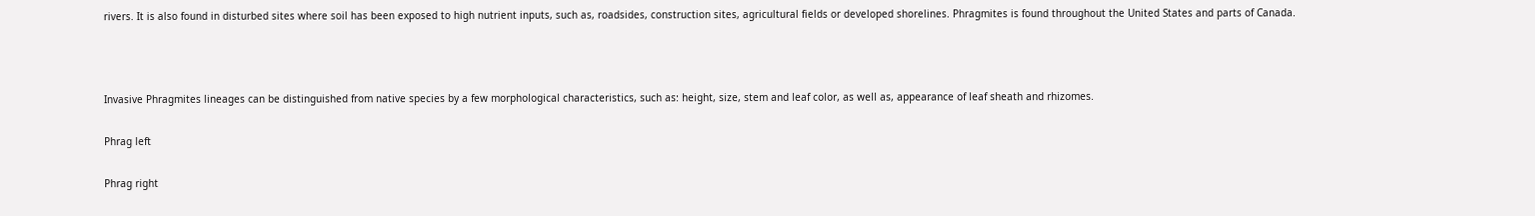rivers. It is also found in disturbed sites where soil has been exposed to high nutrient inputs, such as, roadsides, construction sites, agricultural fields or developed shorelines. Phragmites is found throughout the United States and parts of Canada.



Invasive Phragmites lineages can be distinguished from native species by a few morphological characteristics, such as: height, size, stem and leaf color, as well as, appearance of leaf sheath and rhizomes.

Phrag left

Phrag right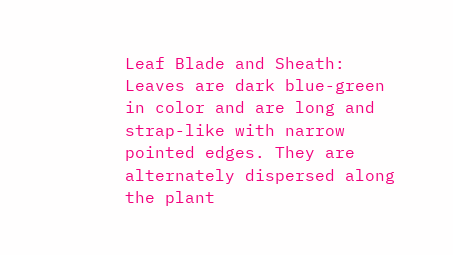Leaf Blade and Sheath: Leaves are dark blue-green in color and are long and strap-like with narrow pointed edges. They are alternately dispersed along the plant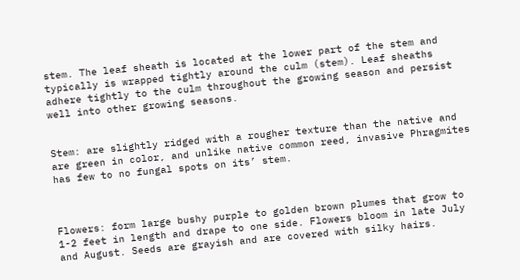stem. The leaf sheath is located at the lower part of the stem and typically is wrapped tightly around the culm (stem). Leaf sheaths adhere tightly to the culm throughout the growing season and persist well into other growing seasons.


Stem: are slightly ridged with a rougher texture than the native and are green in color, and unlike native common reed, invasive Phragmites has few to no fungal spots on its’ stem.



Flowers: form large bushy purple to golden brown plumes that grow to 1-2 feet in length and drape to one side. Flowers bloom in late July and August. Seeds are grayish and are covered with silky hairs.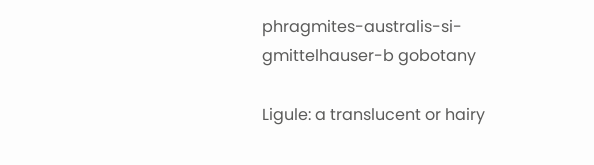phragmites-australis-si-gmittelhauser-b gobotany

Ligule: a translucent or hairy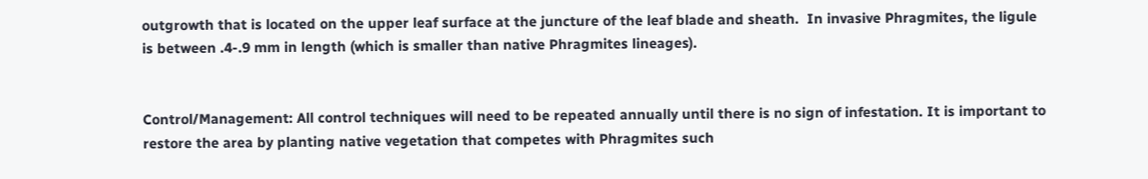outgrowth that is located on the upper leaf surface at the juncture of the leaf blade and sheath.  In invasive Phragmites, the ligule is between .4-.9 mm in length (which is smaller than native Phragmites lineages).


Control/Management: All control techniques will need to be repeated annually until there is no sign of infestation. It is important to restore the area by planting native vegetation that competes with Phragmites such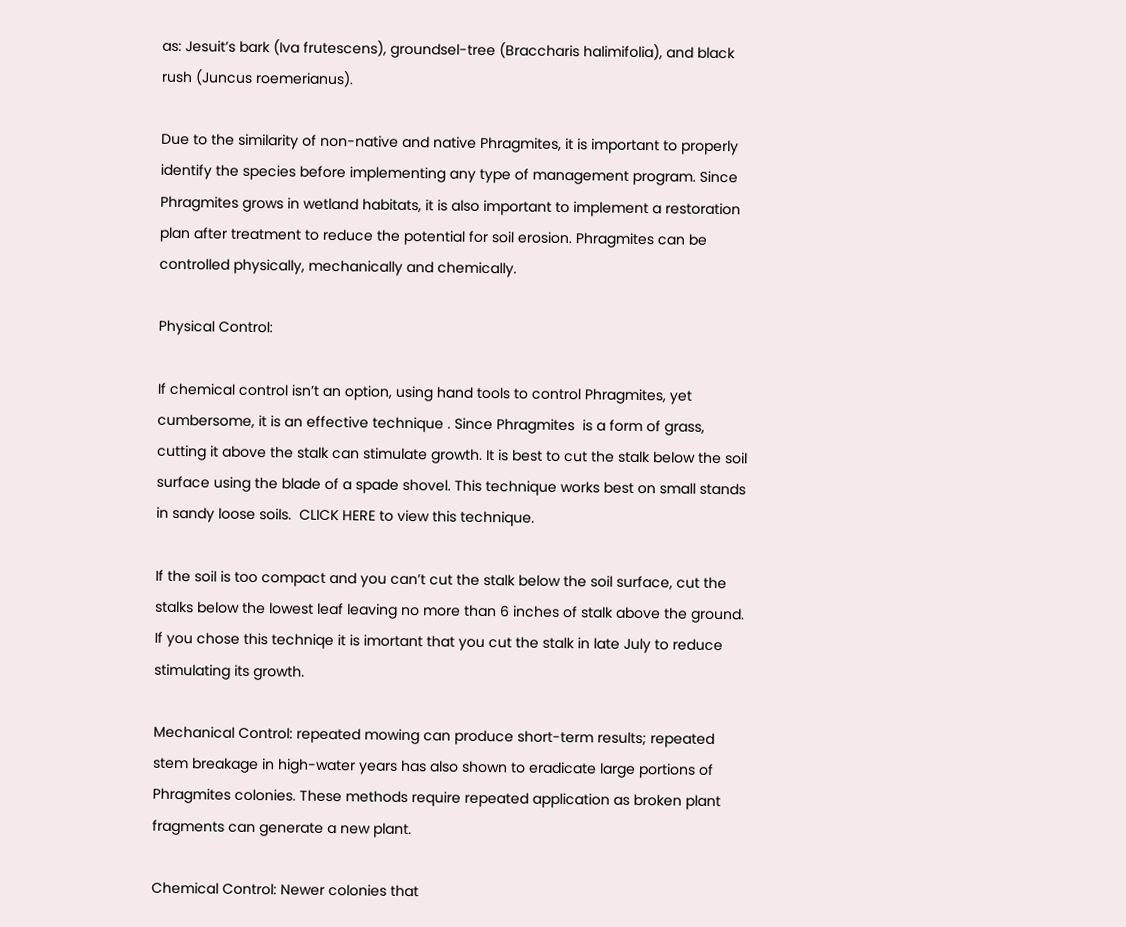as: Jesuit’s bark (Iva frutescens), groundsel-tree (Braccharis halimifolia), and black rush (Juncus roemerianus).

Due to the similarity of non-native and native Phragmites, it is important to properly identify the species before implementing any type of management program. Since Phragmites grows in wetland habitats, it is also important to implement a restoration plan after treatment to reduce the potential for soil erosion. Phragmites can be controlled physically, mechanically and chemically.

Physical Control:

If chemical control isn’t an option, using hand tools to control Phragmites, yet cumbersome, it is an effective technique . Since Phragmites  is a form of grass, cutting it above the stalk can stimulate growth. It is best to cut the stalk below the soil surface using the blade of a spade shovel. This technique works best on small stands in sandy loose soils.  CLICK HERE to view this technique.

If the soil is too compact and you can’t cut the stalk below the soil surface, cut the stalks below the lowest leaf leaving no more than 6 inches of stalk above the ground.  If you chose this techniqe it is imortant that you cut the stalk in late July to reduce stimulating its growth.

Mechanical Control: repeated mowing can produce short-term results; repeated stem breakage in high-water years has also shown to eradicate large portions of Phragmites colonies. These methods require repeated application as broken plant fragments can generate a new plant.

Chemical Control: Newer colonies that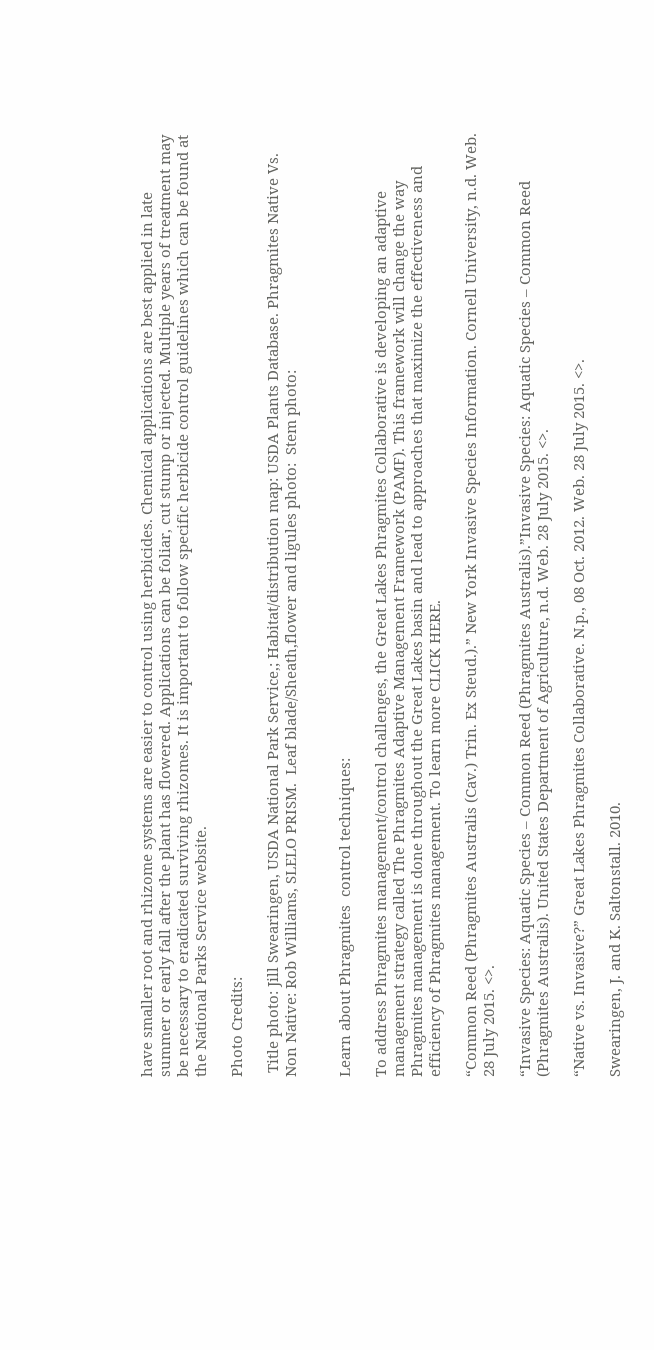have smaller root and rhizome systems are easier to control using herbicides. Chemical applications are best applied in late summer or early fall after the plant has flowered. Applications can be foliar, cut stump or injected. Multiple years of treatment may be necessary to eradicated surviving rhizomes. It is important to follow specific herbicide control guidelines which can be found at the National Parks Service website.

Photo Credits:

 Title photo: Jill Swearingen, USDA National Park Service,; Habitat/distribution map: USDA Plants Database. Phragmites Native Vs. Non Native: Rob Williams, SLELO PRISM.  Leaf blade/Sheath,flower and ligules photo:  Stem photo:


Learn about Phragmites  control techniques:

To address Phragmites management/control challenges, the Great Lakes Phragmites Collaborative is developing an adaptive management strategy called The Phragmites Adaptive Management Framework (PAMF). This framework will change the way Phragmites management is done throughout the Great Lakes basin and lead to approaches that maximize the effectiveness and efficiency of Phragmites management. To learn more CLICK HERE.

“Common Reed (Phragmites Australis (Cav.) Trin. Ex Steud.).” New York Invasive Species Information. Cornell University, n.d. Web. 28 July 2015. <>.

“Invasive Species: Aquatic Species – Common Reed (Phragmites Australis).”Invasive Species: Aquatic Species – Common Reed (Phragmites Australis). United States Department of Agriculture, n.d. Web. 28 July 2015. <>.

“Native vs. Invasive?” Great Lakes Phragmites Collaborative. N.p., 08 Oct. 2012. Web. 28 July 2015. <>.

Swearingen, J. and K. Saltonstall. 2010.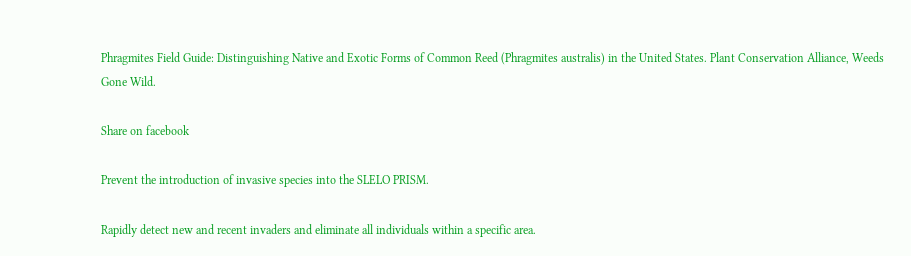Phragmites Field Guide: Distinguishing Native and Exotic Forms of Common Reed (Phragmites australis) in the United States. Plant Conservation Alliance, Weeds Gone Wild.

Share on facebook

Prevent the introduction of invasive species into the SLELO PRISM.

Rapidly detect new and recent invaders and eliminate all individuals within a specific area.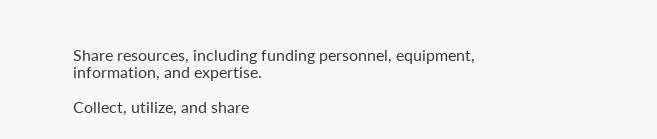Share resources, including funding personnel, equipment, information, and expertise.

Collect, utilize, and share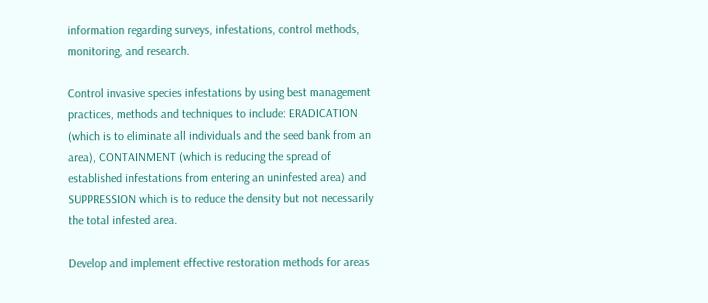information regarding surveys, infestations, control methods, monitoring, and research.

Control invasive species infestations by using best management practices, methods and techniques to include: ERADICATION (which is to eliminate all individuals and the seed bank from an area), CONTAINMENT (which is reducing the spread of established infestations from entering an uninfested area) and SUPPRESSION which is to reduce the density but not necessarily the total infested area.

Develop and implement effective restoration methods for areas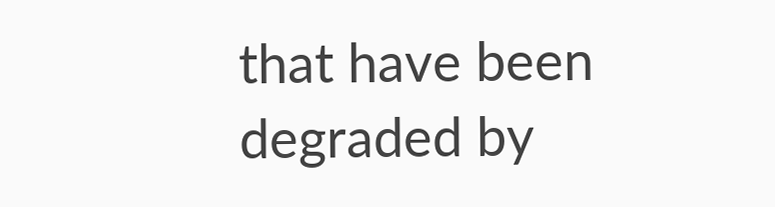that have been degraded by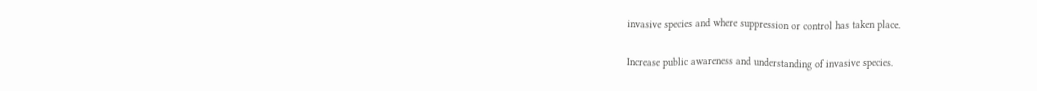invasive species and where suppression or control has taken place.

Increase public awareness and understanding of invasive species.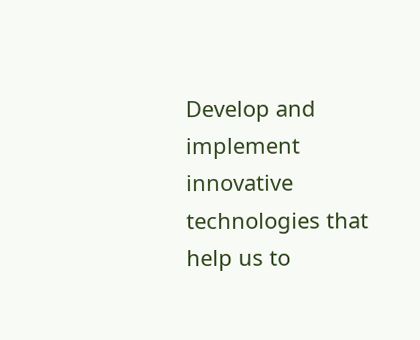Develop and implement innovative technologies that help us to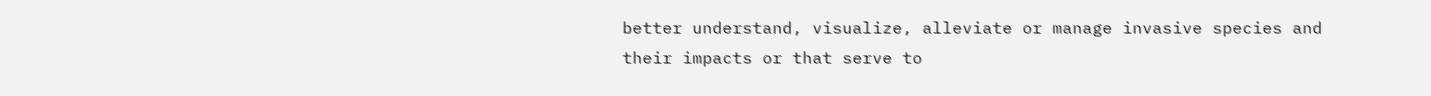better understand, visualize, alleviate or manage invasive species and their impacts or that serve to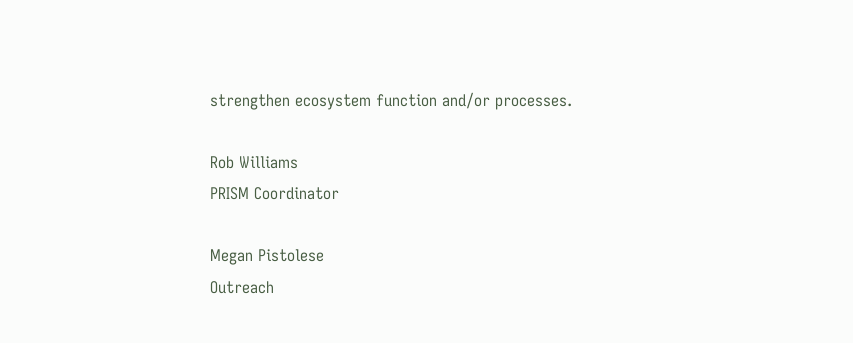strengthen ecosystem function and/or processes.

Rob Williams
PRISM Coordinator

Megan Pistolese
Outreach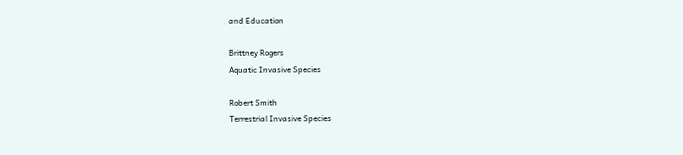and Education

Brittney Rogers
Aquatic Invasive Species

Robert Smith
Terrestrial Invasive Species